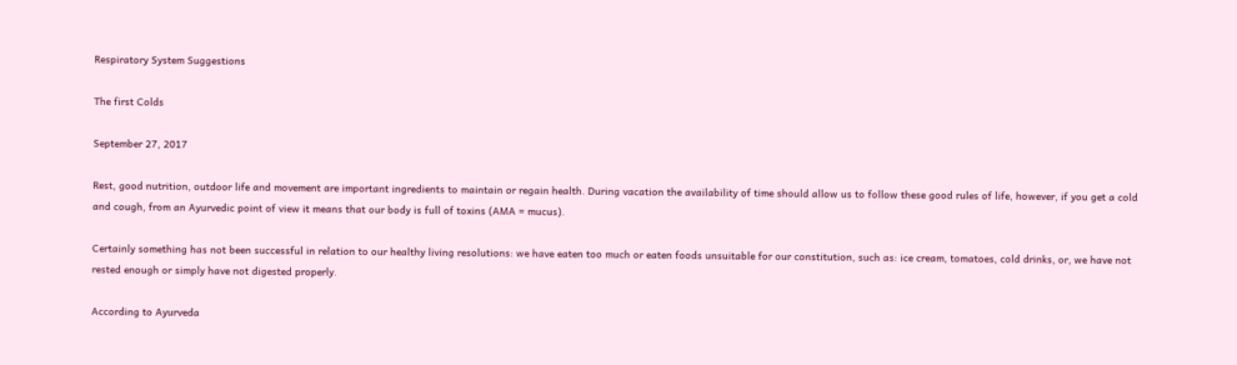Respiratory System Suggestions

The first Colds

September 27, 2017

Rest, good nutrition, outdoor life and movement are important ingredients to maintain or regain health. During vacation the availability of time should allow us to follow these good rules of life, however, if you get a cold and cough, from an Ayurvedic point of view it means that our body is full of toxins (AMA = mucus).

Certainly something has not been successful in relation to our healthy living resolutions: we have eaten too much or eaten foods unsuitable for our constitution, such as: ice cream, tomatoes, cold drinks, or, we have not rested enough or simply have not digested properly.

According to Ayurveda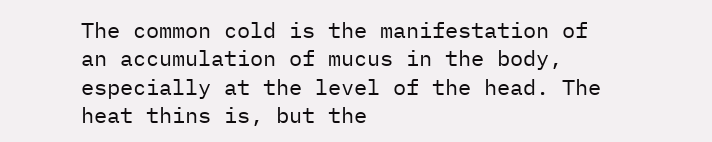The common cold is the manifestation of an accumulation of mucus in the body, especially at the level of the head. The heat thins is, but the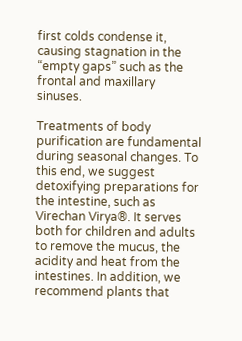first colds condense it, causing stagnation in the “empty gaps” such as the frontal and maxillary sinuses.

Treatments of body purification are fundamental during seasonal changes. To this end, we suggest detoxifying preparations for the intestine, such as Virechan Virya®. It serves both for children and adults to remove the mucus, the acidity and heat from the intestines. In addition, we recommend plants that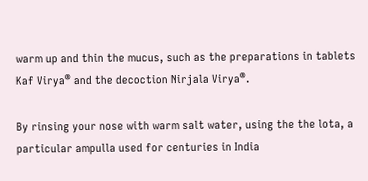warm up and thin the mucus, such as the preparations in tablets Kaf Virya® and the decoction Nirjala Virya®.

By rinsing your nose with warm salt water, using the the lota, a particular ampulla used for centuries in India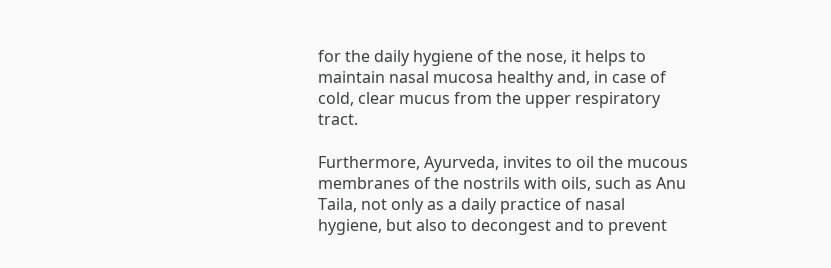for the daily hygiene of the nose, it helps to maintain nasal mucosa healthy and, in case of cold, clear mucus from the upper respiratory tract.

Furthermore, Ayurveda, invites to oil the mucous membranes of the nostrils with oils, such as Anu Taila, not only as a daily practice of nasal hygiene, but also to decongest and to prevent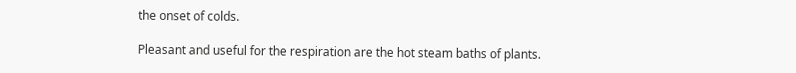the onset of colds.

Pleasant and useful for the respiration are the hot steam baths of plants.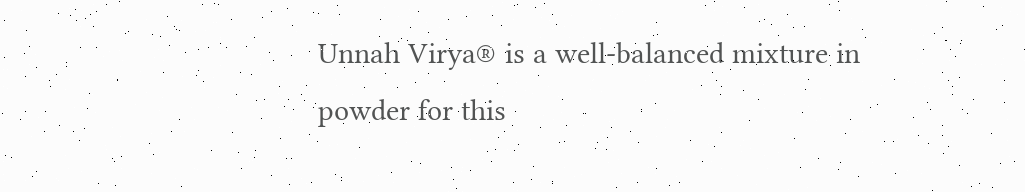Unnah Virya® is a well-balanced mixture in powder for this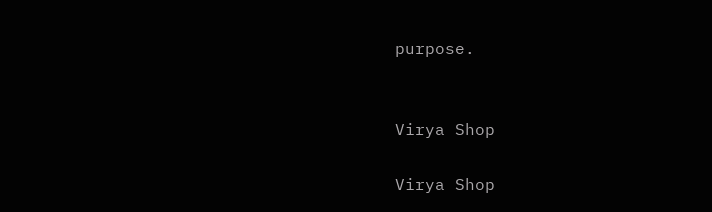purpose.


Virya Shop

Virya Shop